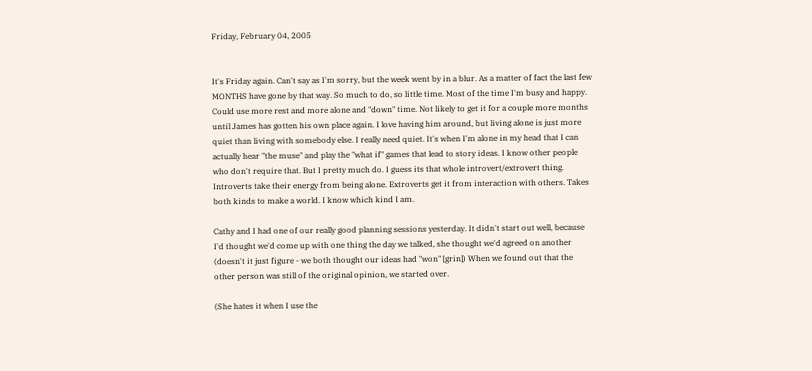Friday, February 04, 2005


It's Friday again. Can't say as I'm sorry, but the week went by in a blur. As a matter of fact the last few MONTHS have gone by that way. So much to do, so little time. Most of the time I'm busy and happy. Could use more rest and more alone and "down" time. Not likely to get it for a couple more months until James has gotten his own place again. I love having him around, but living alone is just more quiet than living with somebody else. I really need quiet. It's when I'm alone in my head that I can actually hear "the muse" and play the "what if" games that lead to story ideas. I know other people who don't require that. But I pretty much do. I guess its that whole introvert/extrovert thing. Introverts take their energy from being alone. Extroverts get it from interaction with others. Takes both kinds to make a world. I know which kind I am.

Cathy and I had one of our really good planning sessions yesterday. It didn't start out well, because I'd thought we'd come up with one thing the day we talked, she thought we'd agreed on another (doesn't it just figure - we both thought our ideas had "won" [grin]) When we found out that the other person was still of the original opinion, we started over.

(She hates it when I use the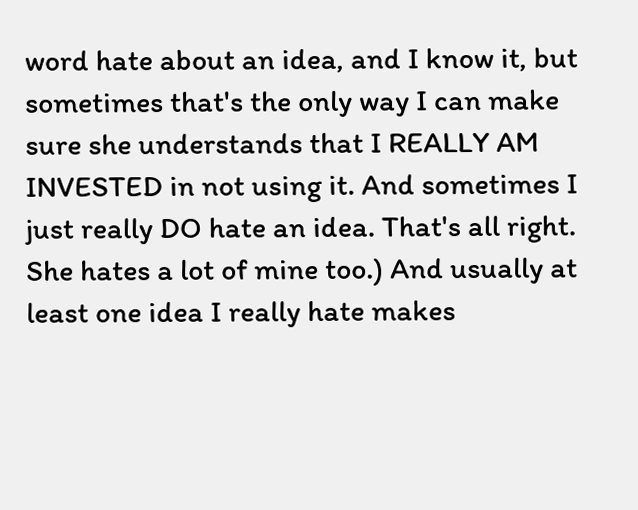word hate about an idea, and I know it, but sometimes that's the only way I can make sure she understands that I REALLY AM INVESTED in not using it. And sometimes I just really DO hate an idea. That's all right. She hates a lot of mine too.) And usually at least one idea I really hate makes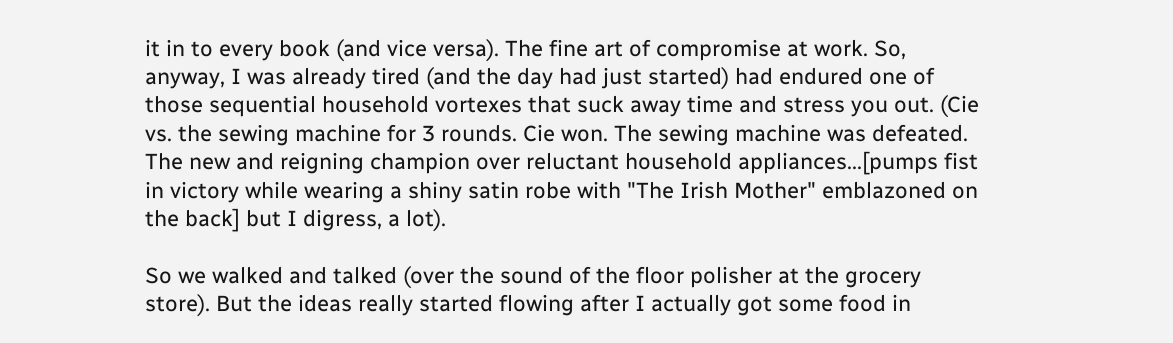it in to every book (and vice versa). The fine art of compromise at work. So, anyway, I was already tired (and the day had just started) had endured one of those sequential household vortexes that suck away time and stress you out. (Cie vs. the sewing machine for 3 rounds. Cie won. The sewing machine was defeated. The new and reigning champion over reluctant household appliances...[pumps fist in victory while wearing a shiny satin robe with "The Irish Mother" emblazoned on the back] but I digress, a lot).

So we walked and talked (over the sound of the floor polisher at the grocery store). But the ideas really started flowing after I actually got some food in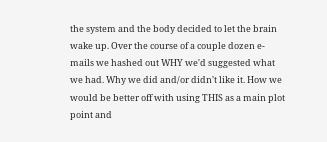the system and the body decided to let the brain wake up. Over the course of a couple dozen e-mails we hashed out WHY we'd suggested what we had. Why we did and/or didn't like it. How we would be better off with using THIS as a main plot point and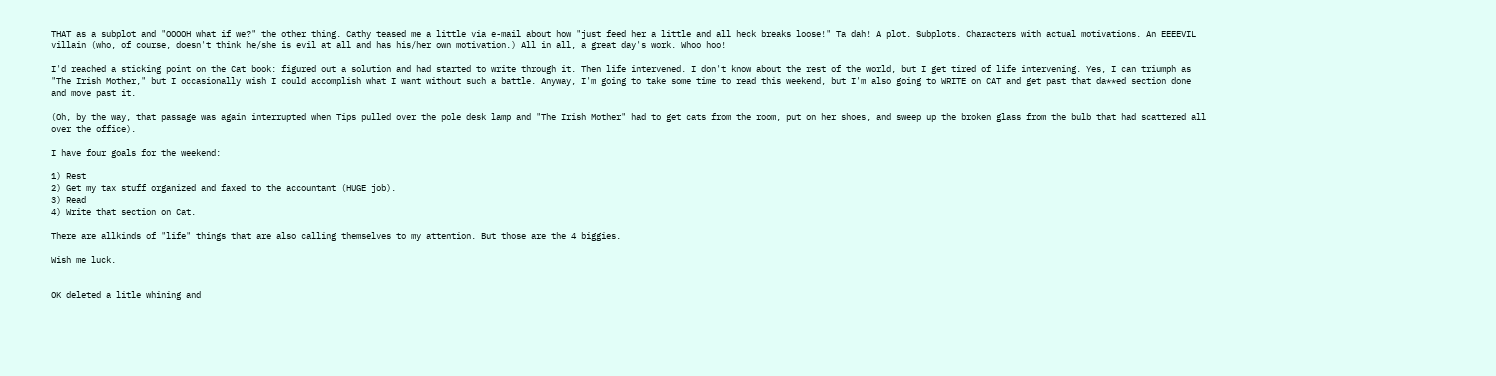THAT as a subplot and "OOOOH what if we?" the other thing. Cathy teased me a little via e-mail about how "just feed her a little and all heck breaks loose!" Ta dah! A plot. Subplots. Characters with actual motivations. An EEEEVIL villain (who, of course, doesn't think he/she is evil at all and has his/her own motivation.) All in all, a great day's work. Whoo hoo!

I'd reached a sticking point on the Cat book: figured out a solution and had started to write through it. Then life intervened. I don't know about the rest of the world, but I get tired of life intervening. Yes, I can triumph as "The Irish Mother," but I occasionally wish I could accomplish what I want without such a battle. Anyway, I'm going to take some time to read this weekend, but I'm also going to WRITE on CAT and get past that da**ed section done and move past it.

(Oh, by the way, that passage was again interrupted when Tips pulled over the pole desk lamp and "The Irish Mother" had to get cats from the room, put on her shoes, and sweep up the broken glass from the bulb that had scattered all over the office).

I have four goals for the weekend:

1) Rest
2) Get my tax stuff organized and faxed to the accountant (HUGE job).
3) Read
4) Write that section on Cat.

There are allkinds of "life" things that are also calling themselves to my attention. But those are the 4 biggies.

Wish me luck.


OK deleted a litle whining and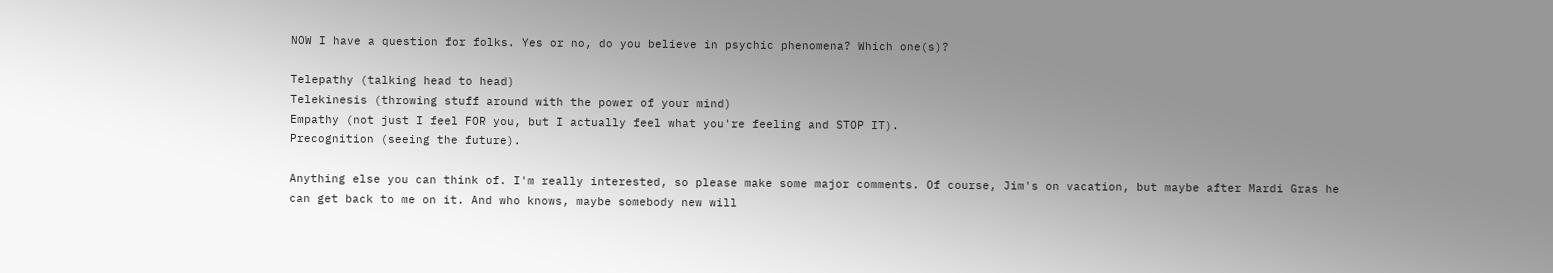NOW I have a question for folks. Yes or no, do you believe in psychic phenomena? Which one(s)?

Telepathy (talking head to head)
Telekinesis (throwing stuff around with the power of your mind)
Empathy (not just I feel FOR you, but I actually feel what you're feeling and STOP IT).
Precognition (seeing the future).

Anything else you can think of. I'm really interested, so please make some major comments. Of course, Jim's on vacation, but maybe after Mardi Gras he can get back to me on it. And who knows, maybe somebody new will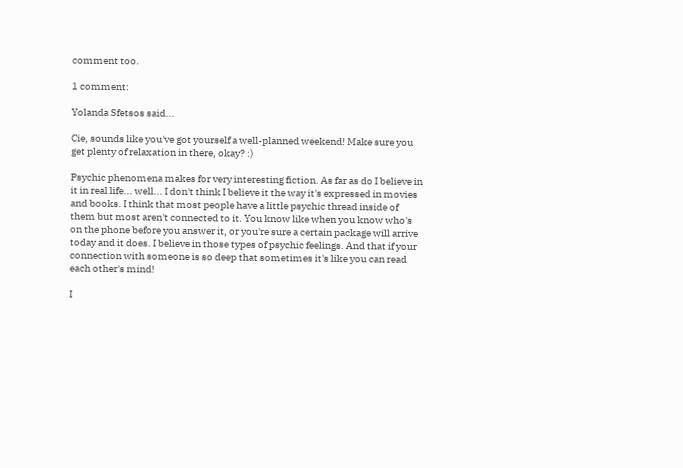comment too.

1 comment:

Yolanda Sfetsos said...

Cie, sounds like you've got yourself a well-planned weekend! Make sure you get plenty of relaxation in there, okay? :)

Psychic phenomena makes for very interesting fiction. As far as do I believe in it in real life... well... I don't think I believe it the way it's expressed in movies and books. I think that most people have a little psychic thread inside of them but most aren't connected to it. You know like when you know who's on the phone before you answer it, or you're sure a certain package will arrive today and it does. I believe in those types of psychic feelings. And that if your connection with someone is so deep that sometimes it's like you can read each other's mind!

I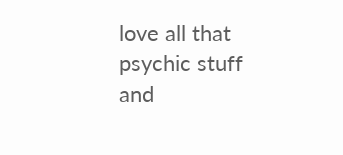love all that psychic stuff and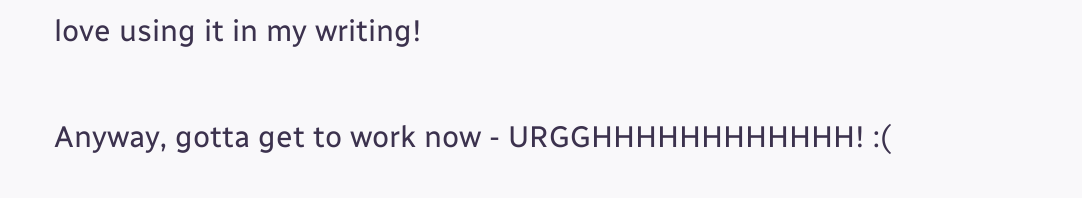love using it in my writing!

Anyway, gotta get to work now - URGGHHHHHHHHHHHH! :(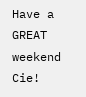Have a GREAT weekend Cie!